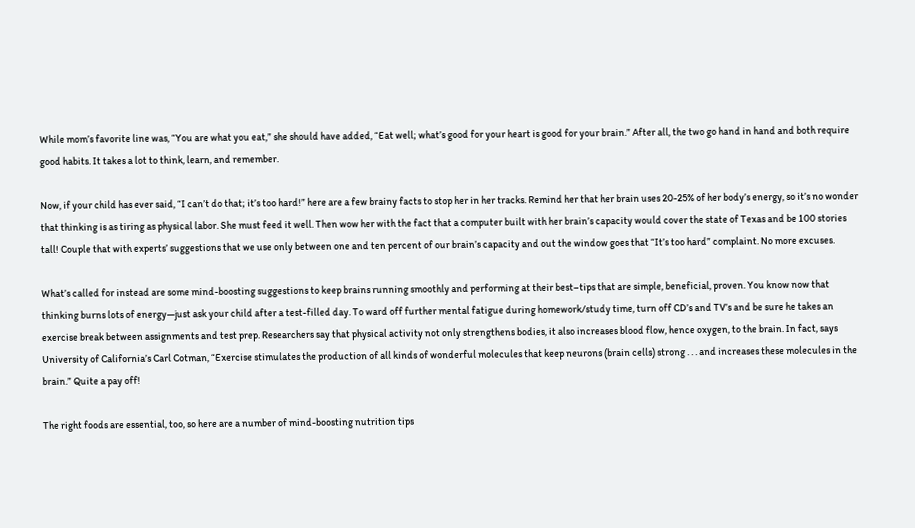While mom’s favorite line was, “You are what you eat,” she should have added, “Eat well; what’s good for your heart is good for your brain.” After all, the two go hand in hand and both require good habits. It takes a lot to think, learn, and remember.

Now, if your child has ever said, “I can’t do that; it’s too hard!” here are a few brainy facts to stop her in her tracks. Remind her that her brain uses 20-25% of her body’s energy, so it’s no wonder that thinking is as tiring as physical labor. She must feed it well. Then wow her with the fact that a computer built with her brain’s capacity would cover the state of Texas and be 100 stories tall! Couple that with experts’ suggestions that we use only between one and ten percent of our brain’s capacity and out the window goes that “It’s too hard” complaint. No more excuses.

What’s called for instead are some mind-boosting suggestions to keep brains running smoothly and performing at their best–tips that are simple, beneficial, proven. You know now that thinking burns lots of energy—just ask your child after a test-filled day. To ward off further mental fatigue during homework/study time, turn off CD’s and TV’s and be sure he takes an exercise break between assignments and test prep. Researchers say that physical activity not only strengthens bodies, it also increases blood flow, hence oxygen, to the brain. In fact, says University of California’s Carl Cotman, “Exercise stimulates the production of all kinds of wonderful molecules that keep neurons (brain cells) strong . . . and increases these molecules in the brain.” Quite a pay off!

The right foods are essential, too, so here are a number of mind-boosting nutrition tips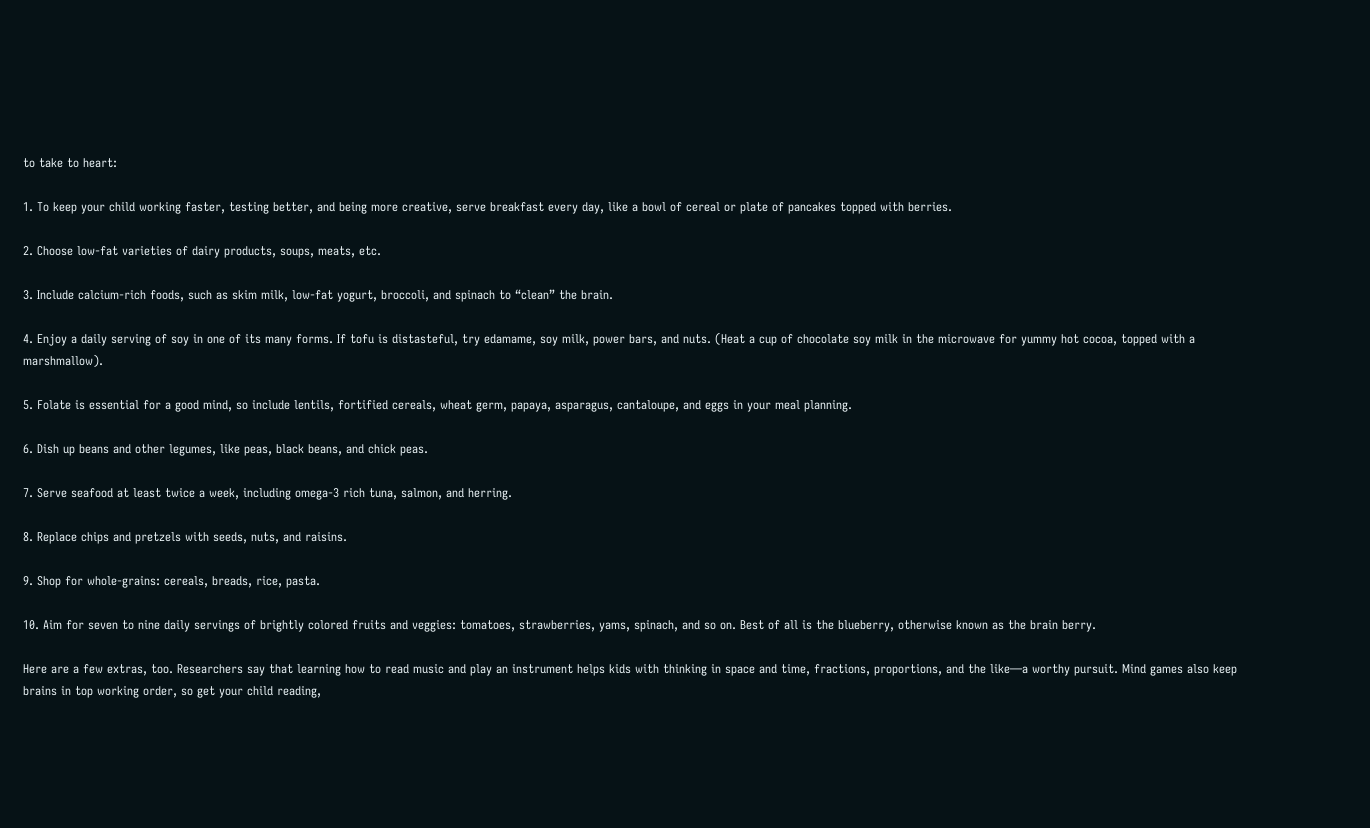to take to heart:

1. To keep your child working faster, testing better, and being more creative, serve breakfast every day, like a bowl of cereal or plate of pancakes topped with berries.

2. Choose low-fat varieties of dairy products, soups, meats, etc.

3. Include calcium-rich foods, such as skim milk, low-fat yogurt, broccoli, and spinach to “clean” the brain.

4. Enjoy a daily serving of soy in one of its many forms. If tofu is distasteful, try edamame, soy milk, power bars, and nuts. (Heat a cup of chocolate soy milk in the microwave for yummy hot cocoa, topped with a marshmallow).

5. Folate is essential for a good mind, so include lentils, fortified cereals, wheat germ, papaya, asparagus, cantaloupe, and eggs in your meal planning.

6. Dish up beans and other legumes, like peas, black beans, and chick peas.

7. Serve seafood at least twice a week, including omega-3 rich tuna, salmon, and herring.

8. Replace chips and pretzels with seeds, nuts, and raisins.

9. Shop for whole-grains: cereals, breads, rice, pasta.

10. Aim for seven to nine daily servings of brightly colored fruits and veggies: tomatoes, strawberries, yams, spinach, and so on. Best of all is the blueberry, otherwise known as the brain berry.

Here are a few extras, too. Researchers say that learning how to read music and play an instrument helps kids with thinking in space and time, fractions, proportions, and the like—a worthy pursuit. Mind games also keep brains in top working order, so get your child reading,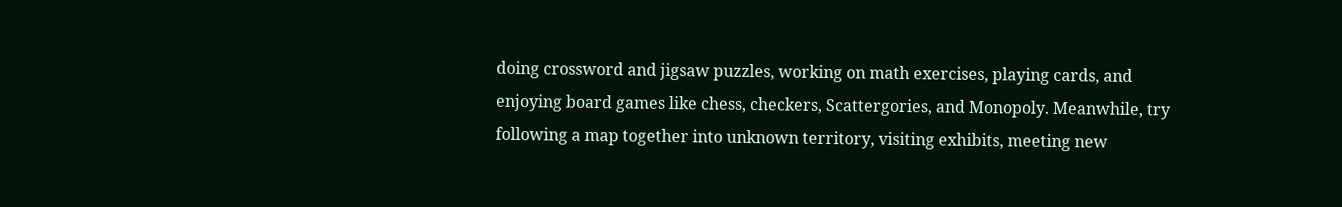doing crossword and jigsaw puzzles, working on math exercises, playing cards, and enjoying board games like chess, checkers, Scattergories, and Monopoly. Meanwhile, try following a map together into unknown territory, visiting exhibits, meeting new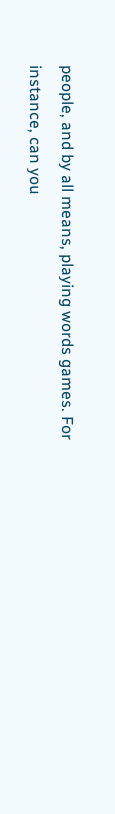people, and by all means, playing words games. For instance, can you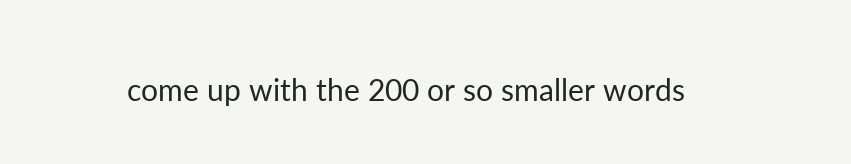come up with the 200 or so smaller words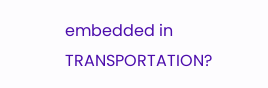embedded in TRANSPORTATION?